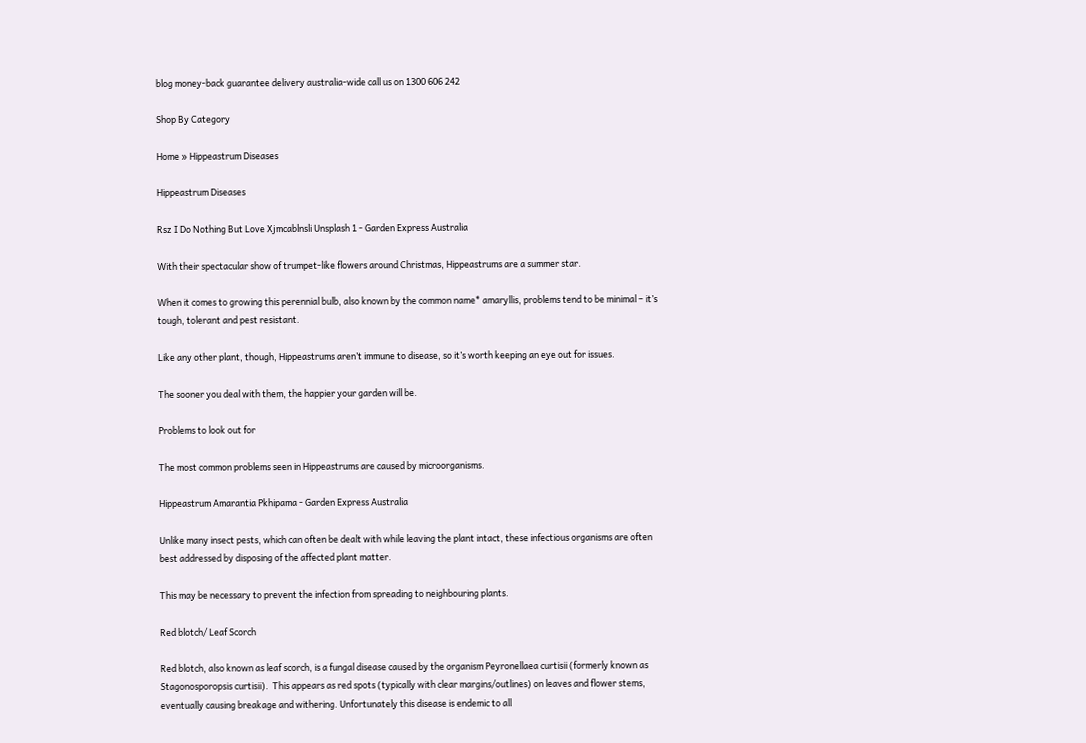blog money-back guarantee delivery australia-wide call us on 1300 606 242

Shop By Category

Home » Hippeastrum Diseases

Hippeastrum Diseases

Rsz I Do Nothing But Love Xjmcablnsli Unsplash 1 - Garden Express Australia

With their spectacular show of trumpet-like flowers around Christmas, Hippeastrums are a summer star.

When it comes to growing this perennial bulb, also known by the common name* amaryllis, problems tend to be minimal – it’s tough, tolerant and pest resistant.

Like any other plant, though, Hippeastrums aren’t immune to disease, so it’s worth keeping an eye out for issues.

The sooner you deal with them, the happier your garden will be.

Problems to look out for

The most common problems seen in Hippeastrums are caused by microorganisms.

Hippeastrum Amarantia Pkhipama - Garden Express Australia

Unlike many insect pests, which can often be dealt with while leaving the plant intact, these infectious organisms are often best addressed by disposing of the affected plant matter.

This may be necessary to prevent the infection from spreading to neighbouring plants.

Red blotch/ Leaf Scorch

Red blotch, also known as leaf scorch, is a fungal disease caused by the organism Peyronellaea curtisii (formerly known as Stagonosporopsis curtisii).  This appears as red spots (typically with clear margins/outlines) on leaves and flower stems, eventually causing breakage and withering. Unfortunately this disease is endemic to all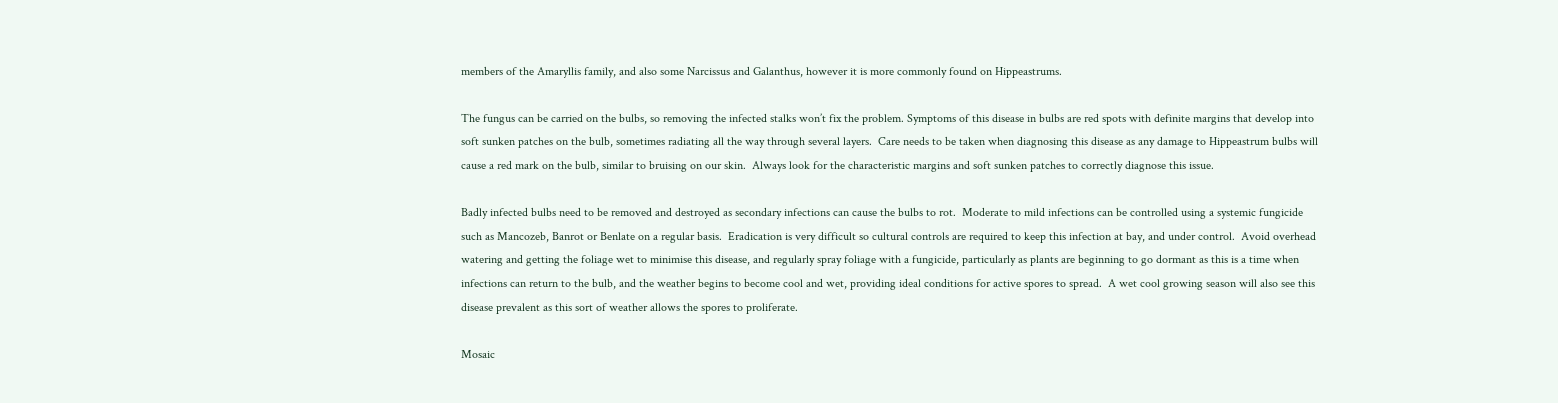members of the Amaryllis family, and also some Narcissus and Galanthus, however it is more commonly found on Hippeastrums.

The fungus can be carried on the bulbs, so removing the infected stalks won’t fix the problem. Symptoms of this disease in bulbs are red spots with definite margins that develop into soft sunken patches on the bulb, sometimes radiating all the way through several layers.  Care needs to be taken when diagnosing this disease as any damage to Hippeastrum bulbs will cause a red mark on the bulb, similar to bruising on our skin.  Always look for the characteristic margins and soft sunken patches to correctly diagnose this issue.

Badly infected bulbs need to be removed and destroyed as secondary infections can cause the bulbs to rot.  Moderate to mild infections can be controlled using a systemic fungicide such as Mancozeb, Banrot or Benlate on a regular basis.  Eradication is very difficult so cultural controls are required to keep this infection at bay, and under control.  Avoid overhead watering and getting the foliage wet to minimise this disease, and regularly spray foliage with a fungicide, particularly as plants are beginning to go dormant as this is a time when infections can return to the bulb, and the weather begins to become cool and wet, providing ideal conditions for active spores to spread.  A wet cool growing season will also see this disease prevalent as this sort of weather allows the spores to proliferate.

Mosaic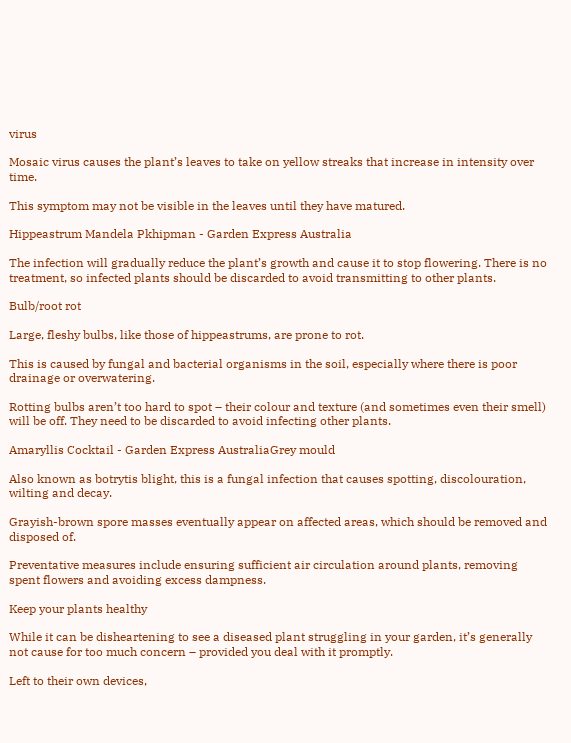virus

Mosaic virus causes the plant’s leaves to take on yellow streaks that increase in intensity over time.

This symptom may not be visible in the leaves until they have matured.

Hippeastrum Mandela Pkhipman - Garden Express Australia

The infection will gradually reduce the plant’s growth and cause it to stop flowering. There is no treatment, so infected plants should be discarded to avoid transmitting to other plants.

Bulb/root rot

Large, fleshy bulbs, like those of hippeastrums, are prone to rot.

This is caused by fungal and bacterial organisms in the soil, especially where there is poor drainage or overwatering.

Rotting bulbs aren’t too hard to spot – their colour and texture (and sometimes even their smell) will be off. They need to be discarded to avoid infecting other plants.

Amaryllis Cocktail - Garden Express AustraliaGrey mould

Also known as botrytis blight, this is a fungal infection that causes spotting, discolouration, wilting and decay.

Grayish-brown spore masses eventually appear on affected areas, which should be removed and disposed of.

Preventative measures include ensuring sufficient air circulation around plants, removing spent flowers and avoiding excess dampness.

Keep your plants healthy

While it can be disheartening to see a diseased plant struggling in your garden, it’s generally not cause for too much concern – provided you deal with it promptly.

Left to their own devices,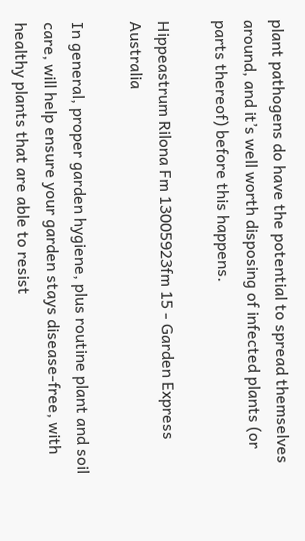plant pathogens do have the potential to spread themselves around, and it’s well worth disposing of infected plants (or parts thereof) before this happens.

Hippeastrum Rilona Fm 13005923fm 15 - Garden Express Australia

In general, proper garden hygiene, plus routine plant and soil care, will help ensure your garden stays disease-free, with healthy plants that are able to resist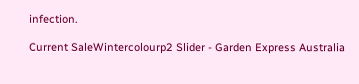infection.

Current SaleWintercolourp2 Slider - Garden Express Australia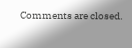Comments are closed.